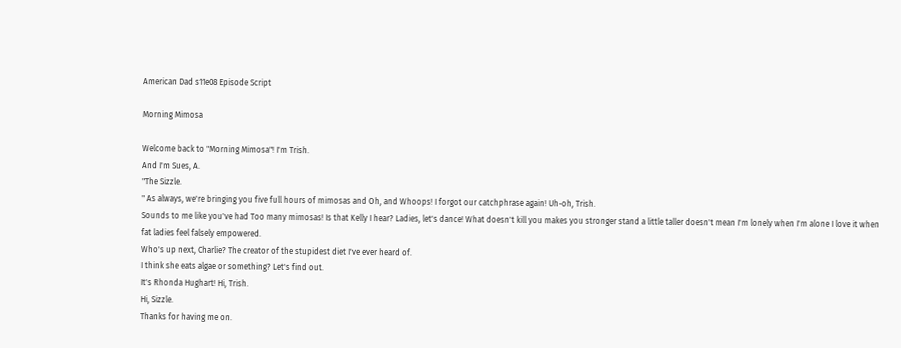American Dad s11e08 Episode Script

Morning Mimosa

Welcome back to "Morning Mimosa"! I'm Trish.
And I'm Sues, A.
"The Sizzle.
" As always, we're bringing you five full hours of mimosas and Oh, and Whoops! I forgot our catchphrase again! Uh-oh, Trish.
Sounds to me like you've had Too many mimosas! Is that Kelly I hear? Ladies, let's dance! What doesn't kill you makes you stronger stand a little taller doesn't mean I'm lonely when I'm alone I love it when fat ladies feel falsely empowered.
Who's up next, Charlie? The creator of the stupidest diet I've ever heard of.
I think she eats algae or something? Let's find out.
It's Rhonda Hughart! Hi, Trish.
Hi, Sizzle.
Thanks for having me on.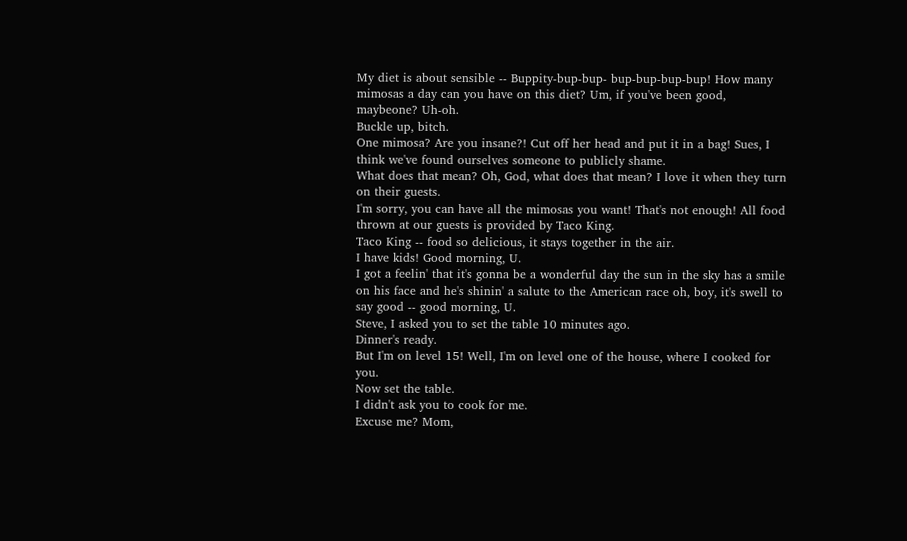My diet is about sensible -- Buppity-bup-bup- bup-bup-bup-bup! How many mimosas a day can you have on this diet? Um, if you've been good, maybeone? Uh-oh.
Buckle up, bitch.
One mimosa? Are you insane?! Cut off her head and put it in a bag! Sues, I think we've found ourselves someone to publicly shame.
What does that mean? Oh, God, what does that mean? I love it when they turn on their guests.
I'm sorry, you can have all the mimosas you want! That's not enough! All food thrown at our guests is provided by Taco King.
Taco King -- food so delicious, it stays together in the air.
I have kids! Good morning, U.
I got a feelin' that it's gonna be a wonderful day the sun in the sky has a smile on his face and he's shinin' a salute to the American race oh, boy, it's swell to say good -- good morning, U.
Steve, I asked you to set the table 10 minutes ago.
Dinner's ready.
But I'm on level 15! Well, I'm on level one of the house, where I cooked for you.
Now set the table.
I didn't ask you to cook for me.
Excuse me? Mom,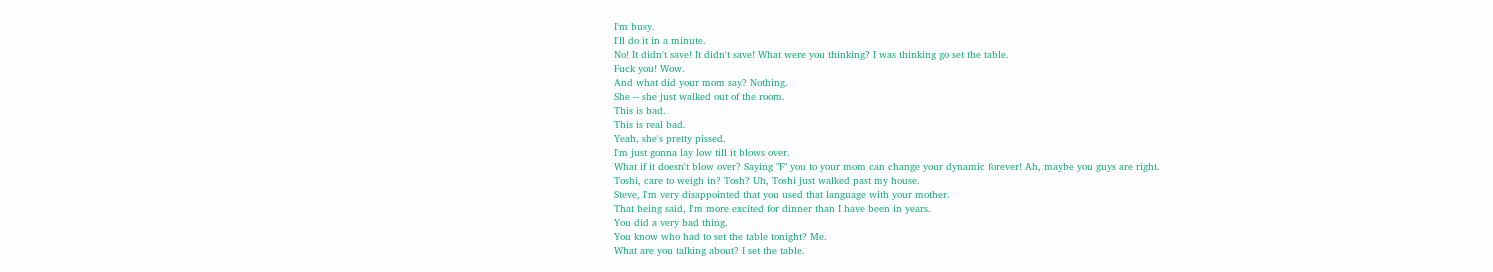I'm busy.
I'll do it in a minute.
No! It didn't save! It didn't save! What were you thinking? I was thinking go set the table.
Fuck you! Wow.
And what did your mom say? Nothing.
She -- she just walked out of the room.
This is bad.
This is real bad.
Yeah, she's pretty pissed.
I'm just gonna lay low till it blows over.
What if it doesn't blow over? Saying "F" you to your mom can change your dynamic forever! Ah, maybe you guys are right.
Toshi, care to weigh in? Tosh? Uh, Toshi just walked past my house.
Steve, I'm very disappointed that you used that language with your mother.
That being said, I'm more excited for dinner than I have been in years.
You did a very bad thing.
You know who had to set the table tonight? Me.
What are you talking about? I set the table.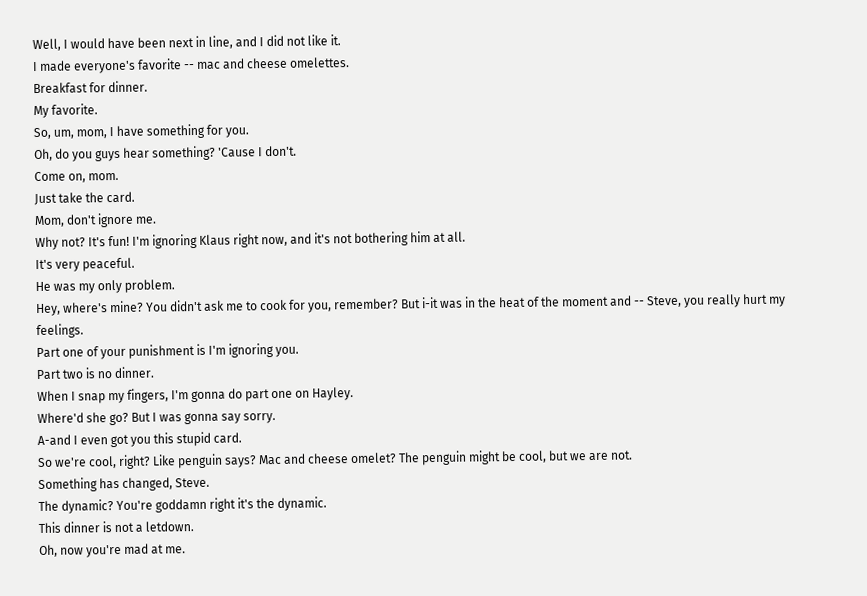Well, I would have been next in line, and I did not like it.
I made everyone's favorite -- mac and cheese omelettes.
Breakfast for dinner.
My favorite.
So, um, mom, I have something for you.
Oh, do you guys hear something? 'Cause I don't.
Come on, mom.
Just take the card.
Mom, don't ignore me.
Why not? It's fun! I'm ignoring Klaus right now, and it's not bothering him at all.
It's very peaceful.
He was my only problem.
Hey, where's mine? You didn't ask me to cook for you, remember? But i-it was in the heat of the moment and -- Steve, you really hurt my feelings.
Part one of your punishment is I'm ignoring you.
Part two is no dinner.
When I snap my fingers, I'm gonna do part one on Hayley.
Where'd she go? But I was gonna say sorry.
A-and I even got you this stupid card.
So we're cool, right? Like penguin says? Mac and cheese omelet? The penguin might be cool, but we are not.
Something has changed, Steve.
The dynamic? You're goddamn right it's the dynamic.
This dinner is not a letdown.
Oh, now you're mad at me.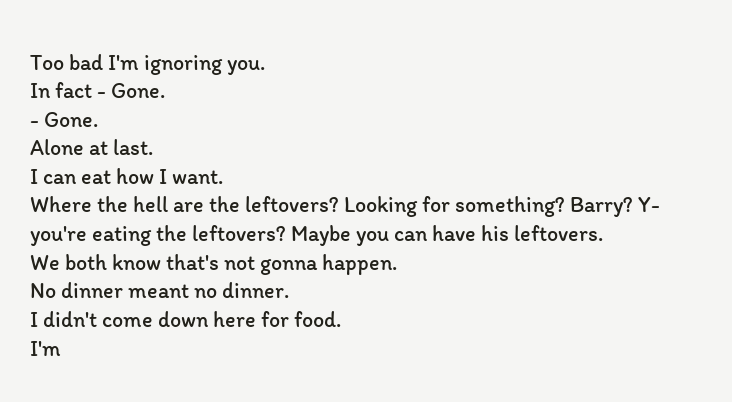Too bad I'm ignoring you.
In fact - Gone.
- Gone.
Alone at last.
I can eat how I want.
Where the hell are the leftovers? Looking for something? Barry? Y-you're eating the leftovers? Maybe you can have his leftovers.
We both know that's not gonna happen.
No dinner meant no dinner.
I didn't come down here for food.
I'm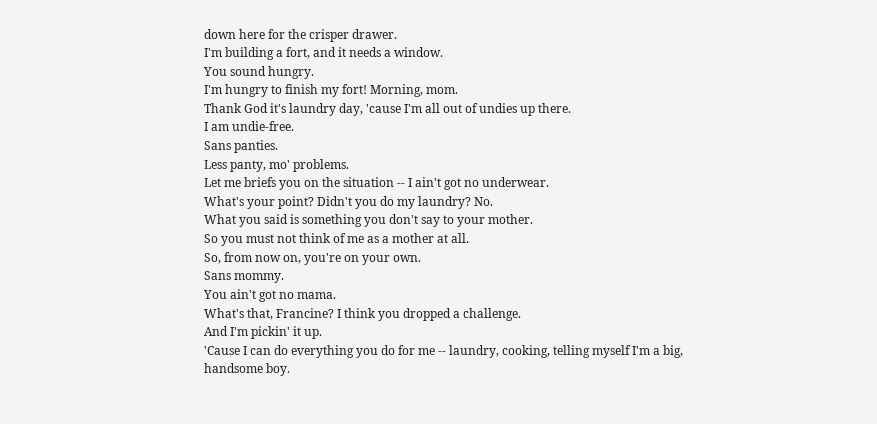down here for the crisper drawer.
I'm building a fort, and it needs a window.
You sound hungry.
I'm hungry to finish my fort! Morning, mom.
Thank God it's laundry day, 'cause I'm all out of undies up there.
I am undie-free.
Sans panties.
Less panty, mo' problems.
Let me briefs you on the situation -- I ain't got no underwear.
What's your point? Didn't you do my laundry? No.
What you said is something you don't say to your mother.
So you must not think of me as a mother at all.
So, from now on, you're on your own.
Sans mommy.
You ain't got no mama.
What's that, Francine? I think you dropped a challenge.
And I'm pickin' it up.
'Cause I can do everything you do for me -- laundry, cooking, telling myself I'm a big, handsome boy.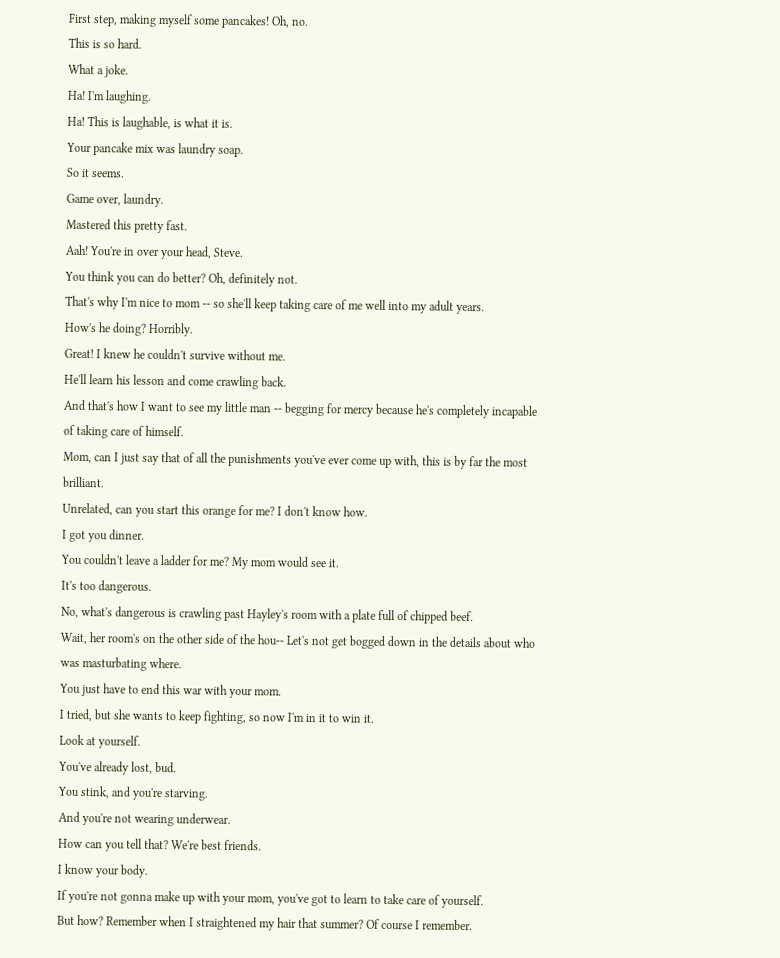First step, making myself some pancakes! Oh, no.
This is so hard.
What a joke.
Ha! I'm laughing.
Ha! This is laughable, is what it is.
Your pancake mix was laundry soap.
So it seems.
Game over, laundry.
Mastered this pretty fast.
Aah! You're in over your head, Steve.
You think you can do better? Oh, definitely not.
That's why I'm nice to mom -- so she'll keep taking care of me well into my adult years.
How's he doing? Horribly.
Great! I knew he couldn't survive without me.
He'll learn his lesson and come crawling back.
And that's how I want to see my little man -- begging for mercy because he's completely incapable of taking care of himself.
Mom, can I just say that of all the punishments you've ever come up with, this is by far the most brilliant.
Unrelated, can you start this orange for me? I don't know how.
I got you dinner.
You couldn't leave a ladder for me? My mom would see it.
It's too dangerous.
No, what's dangerous is crawling past Hayley's room with a plate full of chipped beef.
Wait, her room's on the other side of the hou-- Let's not get bogged down in the details about who was masturbating where.
You just have to end this war with your mom.
I tried, but she wants to keep fighting, so now I'm in it to win it.
Look at yourself.
You've already lost, bud.
You stink, and you're starving.
And you're not wearing underwear.
How can you tell that? We're best friends.
I know your body.
If you're not gonna make up with your mom, you've got to learn to take care of yourself.
But how? Remember when I straightened my hair that summer? Of course I remember.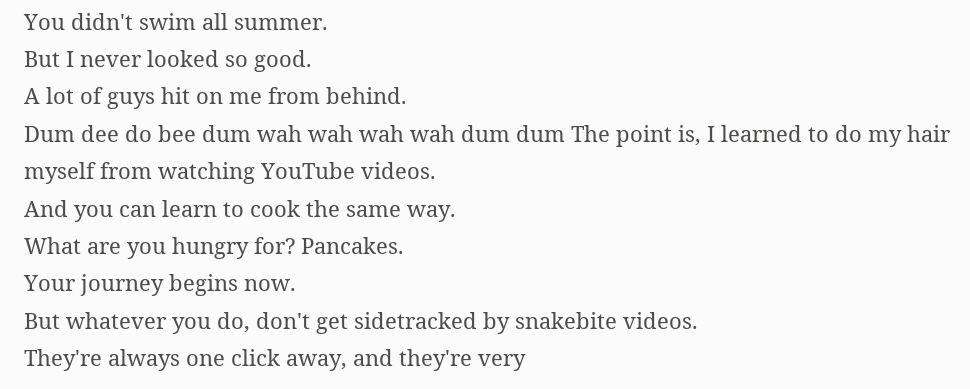You didn't swim all summer.
But I never looked so good.
A lot of guys hit on me from behind.
Dum dee do bee dum wah wah wah wah dum dum The point is, I learned to do my hair myself from watching YouTube videos.
And you can learn to cook the same way.
What are you hungry for? Pancakes.
Your journey begins now.
But whatever you do, don't get sidetracked by snakebite videos.
They're always one click away, and they're very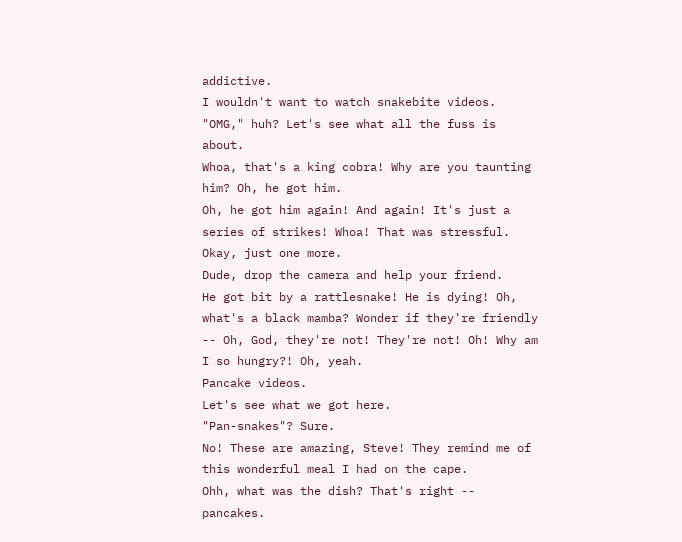addictive.
I wouldn't want to watch snakebite videos.
"OMG," huh? Let's see what all the fuss is about.
Whoa, that's a king cobra! Why are you taunting him? Oh, he got him.
Oh, he got him again! And again! It's just a series of strikes! Whoa! That was stressful.
Okay, just one more.
Dude, drop the camera and help your friend.
He got bit by a rattlesnake! He is dying! Oh, what's a black mamba? Wonder if they're friendly -- Oh, God, they're not! They're not! Oh! Why am I so hungry?! Oh, yeah.
Pancake videos.
Let's see what we got here.
"Pan-snakes"? Sure.
No! These are amazing, Steve! They remind me of this wonderful meal I had on the cape.
Ohh, what was the dish? That's right -- pancakes.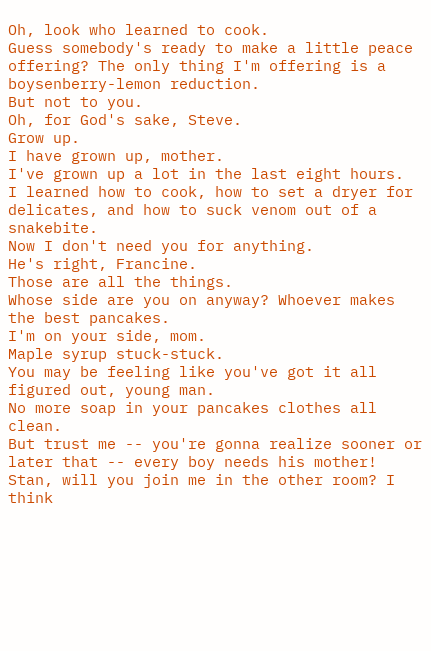Oh, look who learned to cook.
Guess somebody's ready to make a little peace offering? The only thing I'm offering is a boysenberry-lemon reduction.
But not to you.
Oh, for God's sake, Steve.
Grow up.
I have grown up, mother.
I've grown up a lot in the last eight hours.
I learned how to cook, how to set a dryer for delicates, and how to suck venom out of a snakebite.
Now I don't need you for anything.
He's right, Francine.
Those are all the things.
Whose side are you on anyway? Whoever makes the best pancakes.
I'm on your side, mom.
Maple syrup stuck-stuck.
You may be feeling like you've got it all figured out, young man.
No more soap in your pancakes clothes all clean.
But trust me -- you're gonna realize sooner or later that -- every boy needs his mother! Stan, will you join me in the other room? I think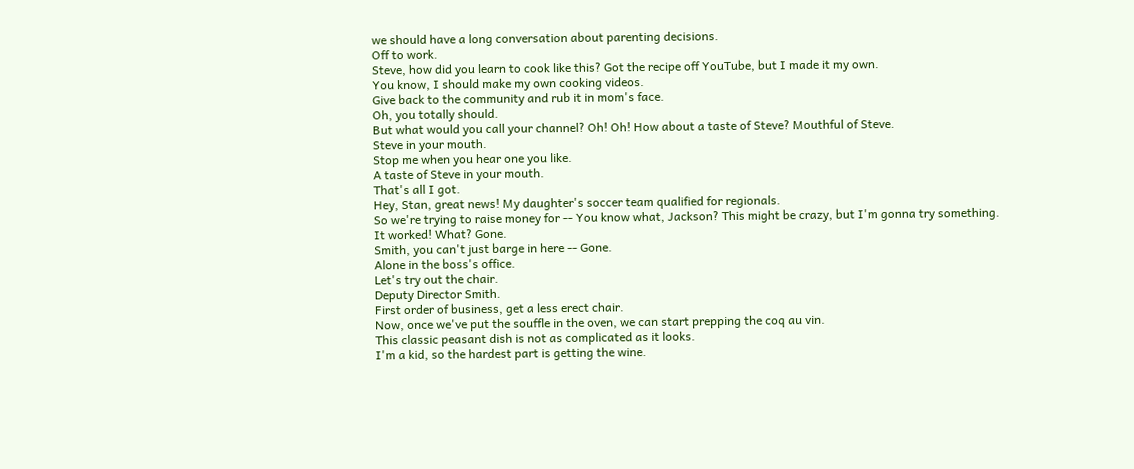we should have a long conversation about parenting decisions.
Off to work.
Steve, how did you learn to cook like this? Got the recipe off YouTube, but I made it my own.
You know, I should make my own cooking videos.
Give back to the community and rub it in mom's face.
Oh, you totally should.
But what would you call your channel? Oh! Oh! How about a taste of Steve? Mouthful of Steve.
Steve in your mouth.
Stop me when you hear one you like.
A taste of Steve in your mouth.
That's all I got.
Hey, Stan, great news! My daughter's soccer team qualified for regionals.
So we're trying to raise money for -- You know what, Jackson? This might be crazy, but I'm gonna try something.
It worked! What? Gone.
Smith, you can't just barge in here -- Gone.
Alone in the boss's office.
Let's try out the chair.
Deputy Director Smith.
First order of business, get a less erect chair.
Now, once we've put the souffle in the oven, we can start prepping the coq au vin.
This classic peasant dish is not as complicated as it looks.
I'm a kid, so the hardest part is getting the wine.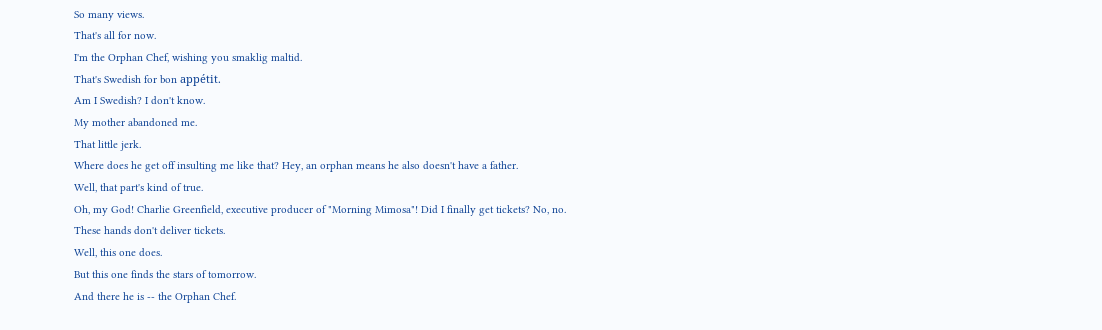So many views.
That's all for now.
I'm the Orphan Chef, wishing you smaklig maltid.
That's Swedish for bon appétit.
Am I Swedish? I don't know.
My mother abandoned me.
That little jerk.
Where does he get off insulting me like that? Hey, an orphan means he also doesn't have a father.
Well, that part's kind of true.
Oh, my God! Charlie Greenfield, executive producer of "Morning Mimosa"! Did I finally get tickets? No, no.
These hands don't deliver tickets.
Well, this one does.
But this one finds the stars of tomorrow.
And there he is -- the Orphan Chef.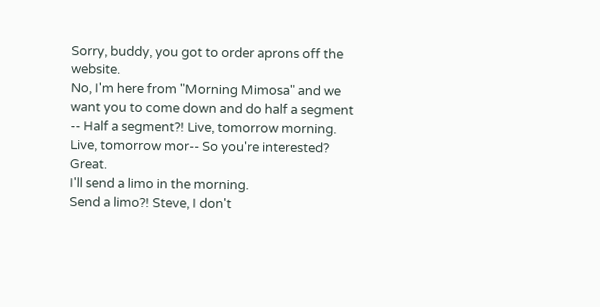Sorry, buddy, you got to order aprons off the website.
No, I'm here from "Morning Mimosa" and we want you to come down and do half a segment -- Half a segment?! Live, tomorrow morning.
Live, tomorrow mor-- So you're interested? Great.
I'll send a limo in the morning.
Send a limo?! Steve, I don't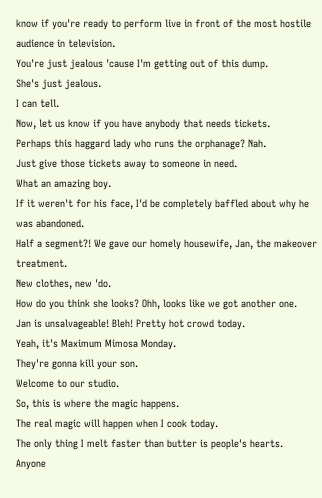know if you're ready to perform live in front of the most hostile audience in television.
You're just jealous 'cause I'm getting out of this dump.
She's just jealous.
I can tell.
Now, let us know if you have anybody that needs tickets.
Perhaps this haggard lady who runs the orphanage? Nah.
Just give those tickets away to someone in need.
What an amazing boy.
If it weren't for his face, I'd be completely baffled about why he was abandoned.
Half a segment?! We gave our homely housewife, Jan, the makeover treatment.
New clothes, new 'do.
How do you think she looks? Ohh, looks like we got another one.
Jan is unsalvageable! Bleh! Pretty hot crowd today.
Yeah, it's Maximum Mimosa Monday.
They're gonna kill your son.
Welcome to our studio.
So, this is where the magic happens.
The real magic will happen when I cook today.
The only thing I melt faster than butter is people's hearts.
Anyone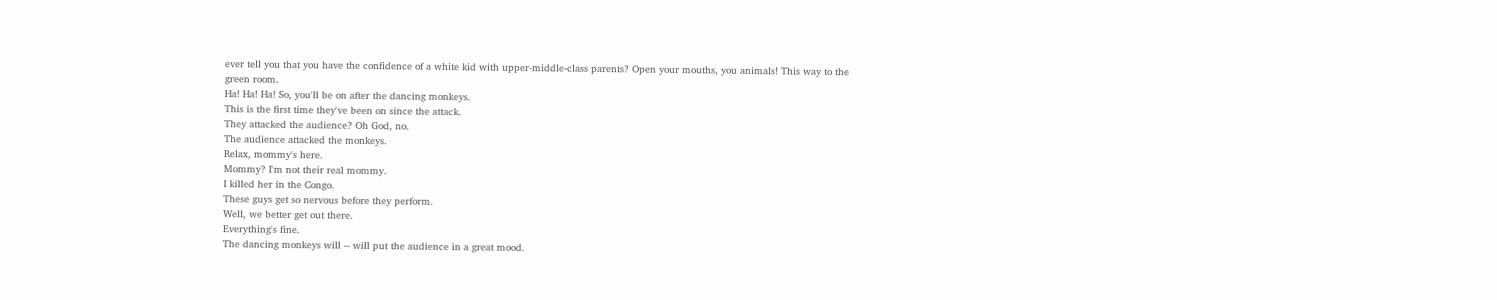ever tell you that you have the confidence of a white kid with upper-middle-class parents? Open your mouths, you animals! This way to the green room.
Ha! Ha! Ha! So, you'll be on after the dancing monkeys.
This is the first time they've been on since the attack.
They attacked the audience? Oh God, no.
The audience attacked the monkeys.
Relax, mommy's here.
Mommy? I'm not their real mommy.
I killed her in the Congo.
These guys get so nervous before they perform.
Well, we better get out there.
Everything's fine.
The dancing monkeys will -- will put the audience in a great mood.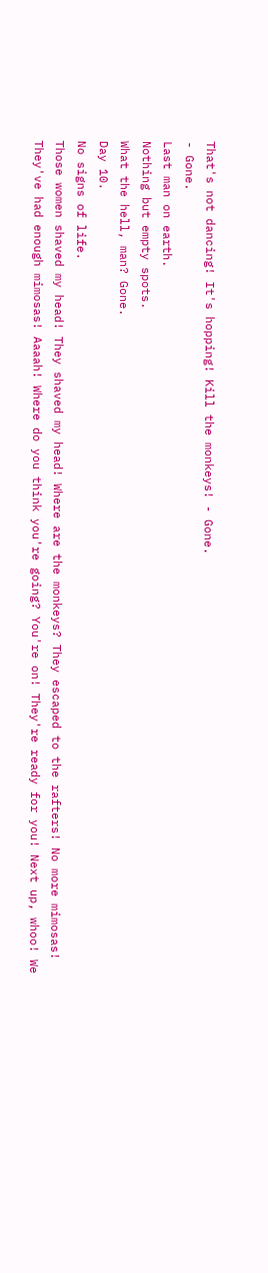That's not dancing! It's hopping! Kill the monkeys! - Gone.
- Gone.
Last man on earth.
Nothing but empty spots.
What the hell, man? Gone.
Day 10.
No signs of life.
Those women shaved my head! They shaved my head! Where are the monkeys? They escaped to the rafters! No more mimosas! They've had enough mimosas! Aaaah! Where do you think you're going? You're on! They're ready for you! Next up, whoo! We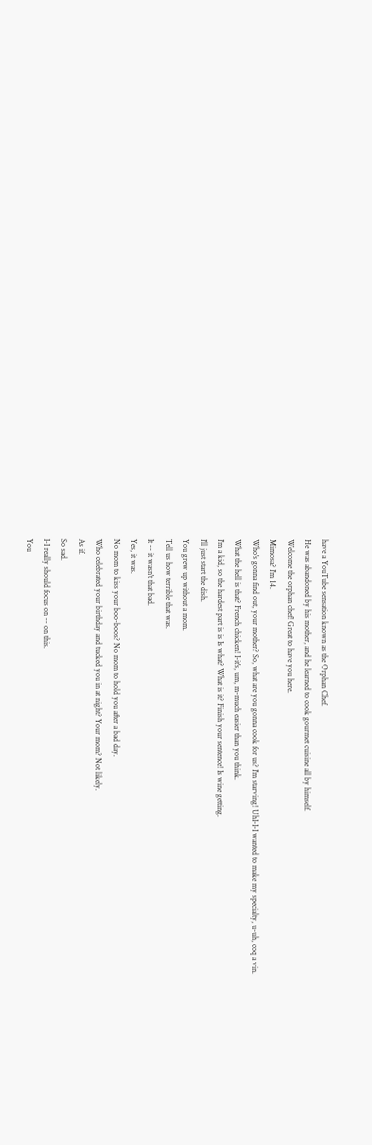have a YouTube sensation known as the Orphan Chef.
He was abandoned by his mother, and he learned to cook gourmet cuisine all by himself.
Welcome the orphan chef! Great to have you here.
Mimosa? I'm 14.
Who's gonna find out, your mother? So, what are you gonna cook for us? I'm starving! UhI-I-I wanted to make my specialty, u-uh, coq a vin.
What the hell is that? French chicken! I-it's, um, m-much easier than you think.
I'm a kid, so the hardest part is is Is what? What is it? Finish your sentence! Is wine getting.
I'll just start the dish.
You grew up without a mom.
Tell us how terrible that was.
It -- it wasn't that bad.
Yes, it was.
No mom to kiss your boo-boos? No mom to hold you after a bad day.
Who celebrated your birthday and tucked you in at night? Your mom? Not likely.
As if.
So sad.
I-I really should focus on -- on this.
You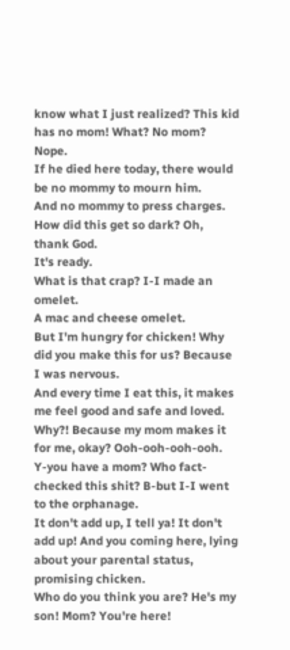know what I just realized? This kid has no mom! What? No mom? Nope.
If he died here today, there would be no mommy to mourn him.
And no mommy to press charges.
How did this get so dark? Oh, thank God.
It's ready.
What is that crap? I-I made an omelet.
A mac and cheese omelet.
But I'm hungry for chicken! Why did you make this for us? Because I was nervous.
And every time I eat this, it makes me feel good and safe and loved.
Why?! Because my mom makes it for me, okay? Ooh-ooh-ooh-ooh.
Y-you have a mom? Who fact-checked this shit? B-but I-I went to the orphanage.
It don't add up, I tell ya! It don't add up! And you coming here, lying about your parental status, promising chicken.
Who do you think you are? He's my son! Mom? You're here!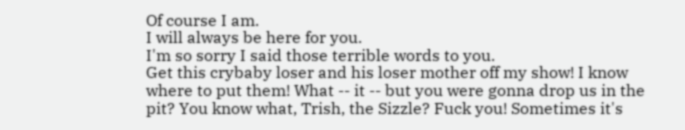Of course I am.
I will always be here for you.
I'm so sorry I said those terrible words to you.
Get this crybaby loser and his loser mother off my show! I know where to put them! What -- it -- but you were gonna drop us in the pit? You know what, Trish, the Sizzle? Fuck you! Sometimes it's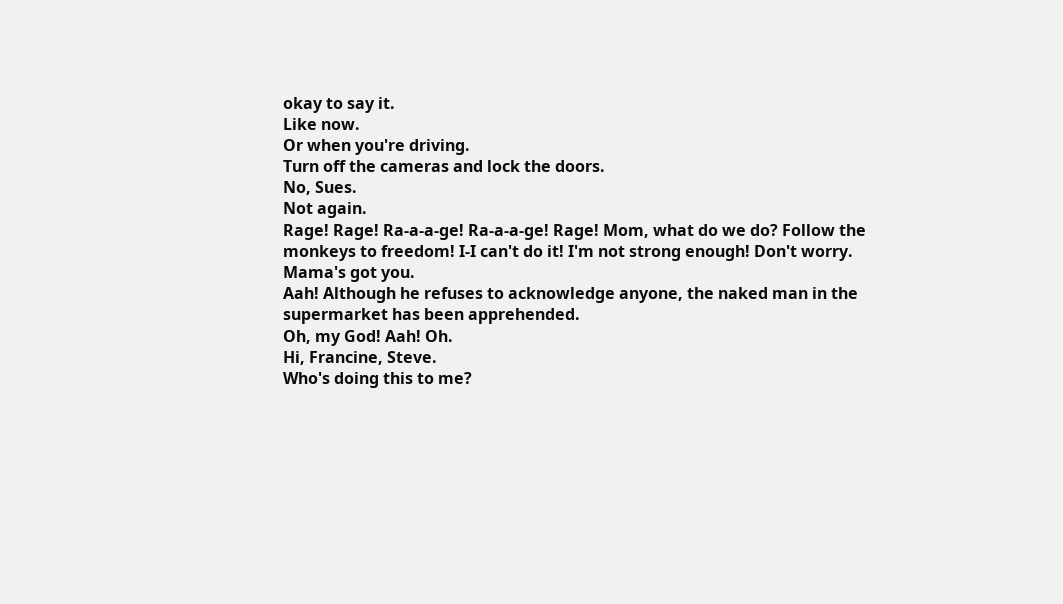okay to say it.
Like now.
Or when you're driving.
Turn off the cameras and lock the doors.
No, Sues.
Not again.
Rage! Rage! Ra-a-a-ge! Ra-a-a-ge! Rage! Mom, what do we do? Follow the monkeys to freedom! I-I can't do it! I'm not strong enough! Don't worry.
Mama's got you.
Aah! Although he refuses to acknowledge anyone, the naked man in the supermarket has been apprehended.
Oh, my God! Aah! Oh.
Hi, Francine, Steve.
Who's doing this to me?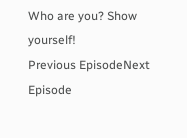Who are you? Show yourself!
Previous EpisodeNext Episode